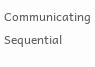Communicating Sequential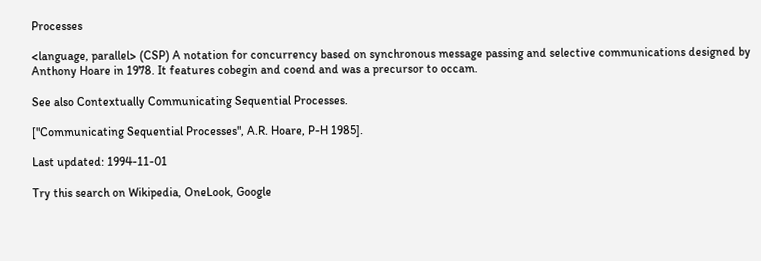Processes

<language, parallel> (CSP) A notation for concurrency based on synchronous message passing and selective communications designed by Anthony Hoare in 1978. It features cobegin and coend and was a precursor to occam.

See also Contextually Communicating Sequential Processes.

["Communicating Sequential Processes", A.R. Hoare, P-H 1985].

Last updated: 1994-11-01

Try this search on Wikipedia, OneLook, Google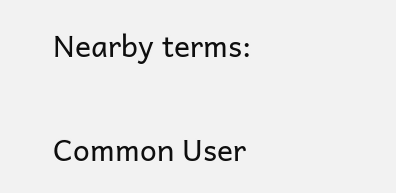Nearby terms:

Common User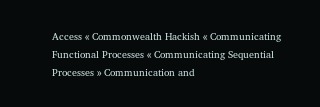Access « Commonwealth Hackish « Communicating Functional Processes « Communicating Sequential Processes » Communication and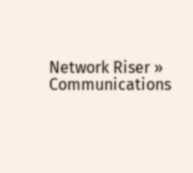Network Riser » Communications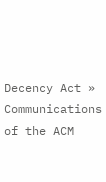Decency Act » Communications of the ACM